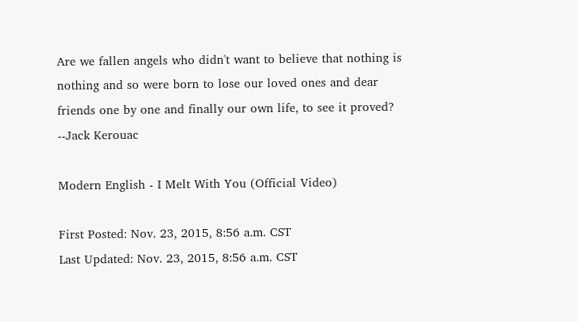Are we fallen angels who didn't want to believe that nothing is nothing and so were born to lose our loved ones and dear friends one by one and finally our own life, to see it proved? --Jack Kerouac

Modern English - I Melt With You (Official Video)

First Posted: Nov. 23, 2015, 8:56 a.m. CST
Last Updated: Nov. 23, 2015, 8:56 a.m. CST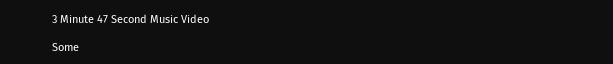3 Minute 47 Second Music Video

Some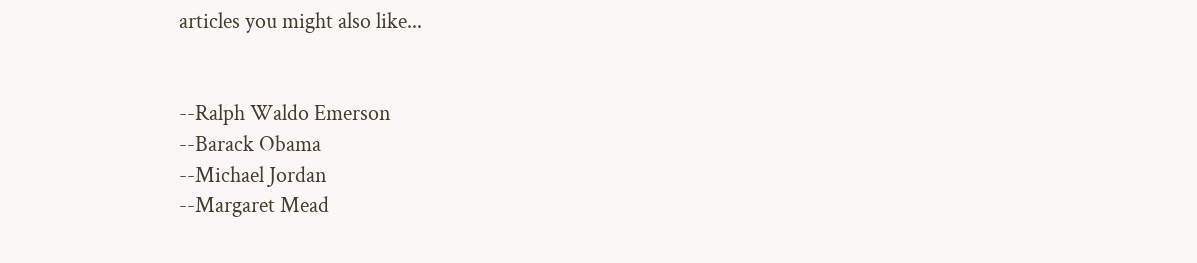articles you might also like...


--Ralph Waldo Emerson
--Barack Obama
--Michael Jordan
--Margaret Mead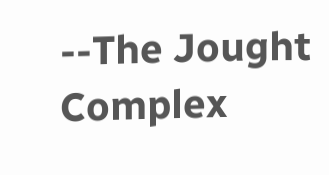--The Jought Complex